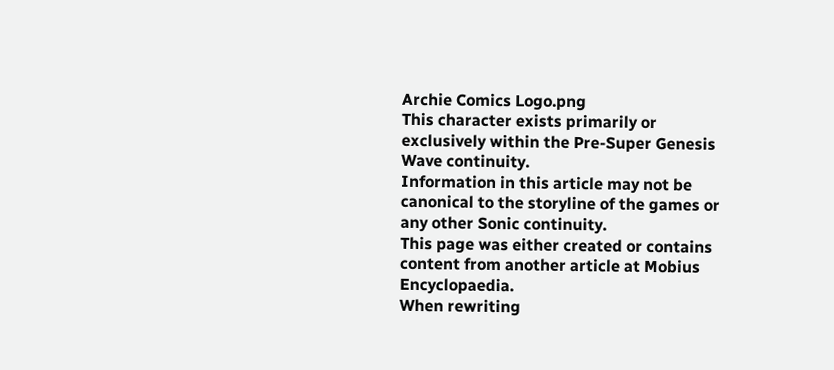Archie Comics Logo.png
This character exists primarily or exclusively within the Pre-Super Genesis Wave continuity.
Information in this article may not be canonical to the storyline of the games or any other Sonic continuity.
This page was either created or contains content from another article at Mobius Encyclopaedia.
When rewriting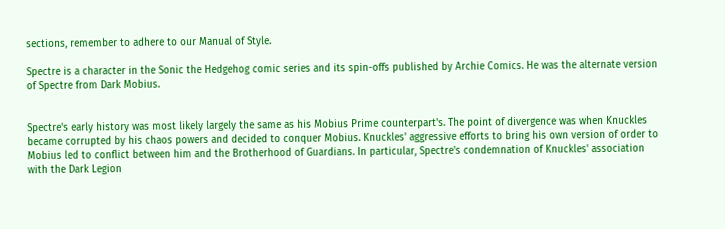sections, remember to adhere to our Manual of Style.

Spectre is a character in the Sonic the Hedgehog comic series and its spin-offs published by Archie Comics. He was the alternate version of Spectre from Dark Mobius.


Spectre's early history was most likely largely the same as his Mobius Prime counterpart's. The point of divergence was when Knuckles became corrupted by his chaos powers and decided to conquer Mobius. Knuckles' aggressive efforts to bring his own version of order to Mobius led to conflict between him and the Brotherhood of Guardians. In particular, Spectre's condemnation of Knuckles' association with the Dark Legion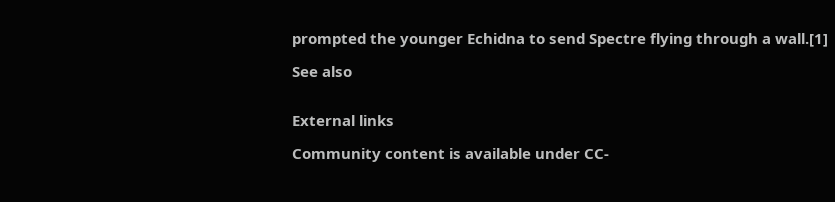prompted the younger Echidna to send Spectre flying through a wall.[1]

See also


External links

Community content is available under CC-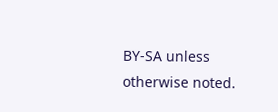BY-SA unless otherwise noted.